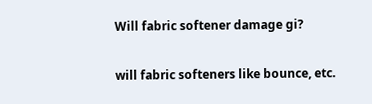Will fabric softener damage gi?

will fabric softeners like bounce, etc.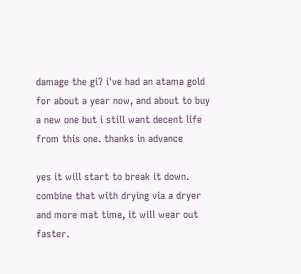damage the gi? i've had an atama gold for about a year now, and about to buy a new one but i still want decent life from this one. thanks in advance

yes it will start to break it down. combine that with drying via a dryer and more mat time, it will wear out faster.